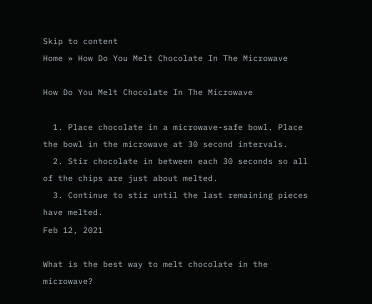Skip to content
Home » How Do You Melt Chocolate In The Microwave

How Do You Melt Chocolate In The Microwave

  1. Place chocolate in a microwave-safe bowl. Place the bowl in the microwave at 30 second intervals.
  2. Stir chocolate in between each 30 seconds so all of the chips are just about melted.
  3. Continue to stir until the last remaining pieces have melted.
Feb 12, 2021

What is the best way to melt chocolate in the microwave?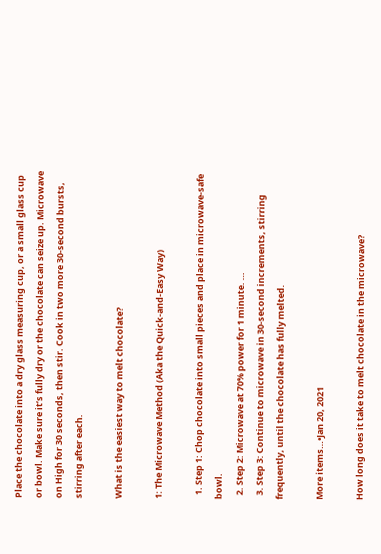Place the chocolate into a dry glass measuring cup, or a small glass cup or bowl. Make sure it’s fully dry or the chocolate can seize up. Microwave on High for 30 seconds, then stir. Cook in two more 30-second bursts, stirring after each.

What is the easiest way to melt chocolate?

1: The Microwave Method (Aka the Quick-and-Easy Way)

  1. Step 1: Chop chocolate into small pieces and place in microwave-safe bowl.
  2. Step 2: Microwave at 70% power for 1 minute. …
  3. Step 3: Continue to microwave in 30-second increments, stirring frequently, until the chocolate has fully melted.

More items…•Jan 20, 2021

How long does it take to melt chocolate in the microwave?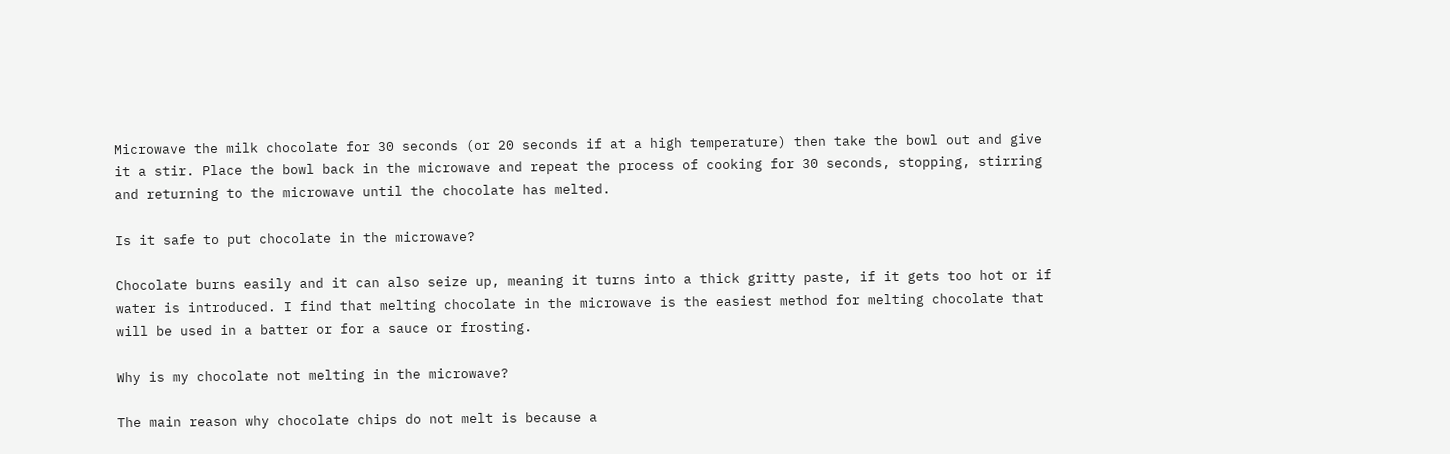Microwave the milk chocolate for 30 seconds (or 20 seconds if at a high temperature) then take the bowl out and give it a stir. Place the bowl back in the microwave and repeat the process of cooking for 30 seconds, stopping, stirring and returning to the microwave until the chocolate has melted.

Is it safe to put chocolate in the microwave?

Chocolate burns easily and it can also seize up, meaning it turns into a thick gritty paste, if it gets too hot or if water is introduced. I find that melting chocolate in the microwave is the easiest method for melting chocolate that will be used in a batter or for a sauce or frosting.

Why is my chocolate not melting in the microwave?

The main reason why chocolate chips do not melt is because a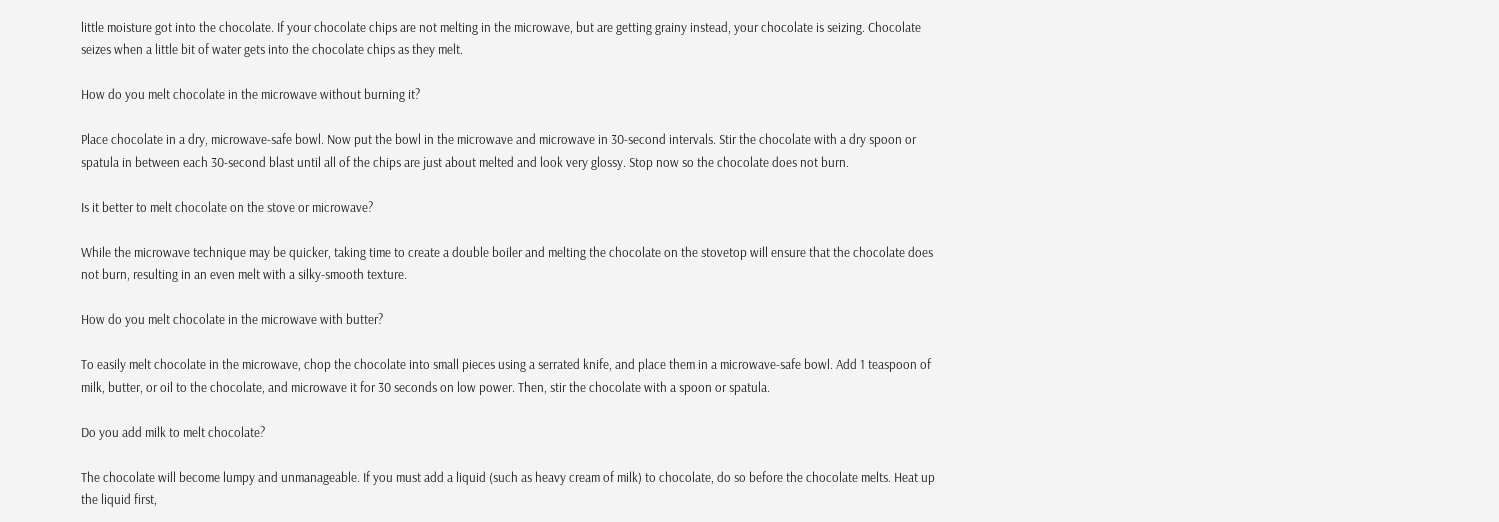little moisture got into the chocolate. If your chocolate chips are not melting in the microwave, but are getting grainy instead, your chocolate is seizing. Chocolate seizes when a little bit of water gets into the chocolate chips as they melt.

How do you melt chocolate in the microwave without burning it?

Place chocolate in a dry, microwave-safe bowl. Now put the bowl in the microwave and microwave in 30-second intervals. Stir the chocolate with a dry spoon or spatula in between each 30-second blast until all of the chips are just about melted and look very glossy. Stop now so the chocolate does not burn.

Is it better to melt chocolate on the stove or microwave?

While the microwave technique may be quicker, taking time to create a double boiler and melting the chocolate on the stovetop will ensure that the chocolate does not burn, resulting in an even melt with a silky-smooth texture.

How do you melt chocolate in the microwave with butter?

To easily melt chocolate in the microwave, chop the chocolate into small pieces using a serrated knife, and place them in a microwave-safe bowl. Add 1 teaspoon of milk, butter, or oil to the chocolate, and microwave it for 30 seconds on low power. Then, stir the chocolate with a spoon or spatula.

Do you add milk to melt chocolate?

The chocolate will become lumpy and unmanageable. If you must add a liquid (such as heavy cream of milk) to chocolate, do so before the chocolate melts. Heat up the liquid first,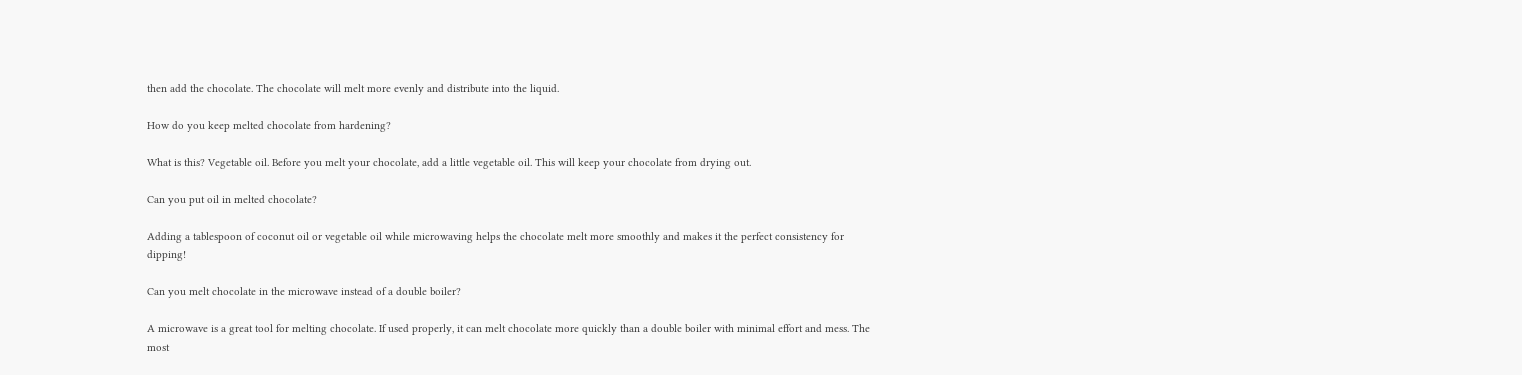then add the chocolate. The chocolate will melt more evenly and distribute into the liquid.

How do you keep melted chocolate from hardening?

What is this? Vegetable oil. Before you melt your chocolate, add a little vegetable oil. This will keep your chocolate from drying out.

Can you put oil in melted chocolate?

Adding a tablespoon of coconut oil or vegetable oil while microwaving helps the chocolate melt more smoothly and makes it the perfect consistency for dipping!

Can you melt chocolate in the microwave instead of a double boiler?

A microwave is a great tool for melting chocolate. If used properly, it can melt chocolate more quickly than a double boiler with minimal effort and mess. The most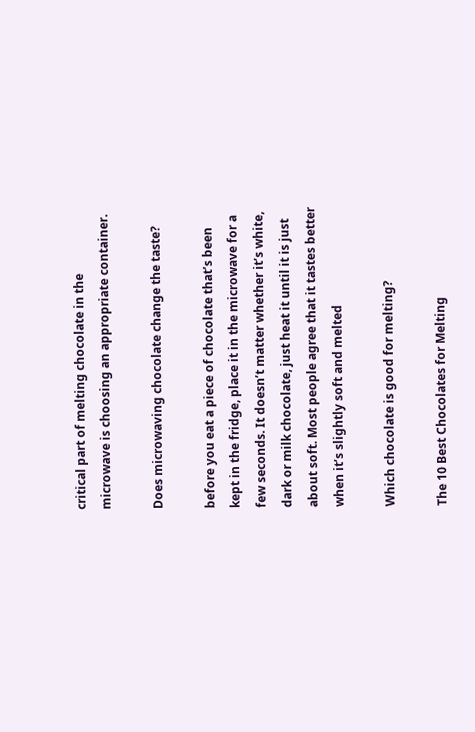critical part of melting chocolate in the microwave is choosing an appropriate container.

Does microwaving chocolate change the taste?

before you eat a piece of chocolate that’s been kept in the fridge, place it in the microwave for a few seconds. It doesn’t matter whether it’s white, dark or milk chocolate, just heat it until it is just about soft. Most people agree that it tastes better when it’s slightly soft and melted

Which chocolate is good for melting?

The 10 Best Chocolates for Melting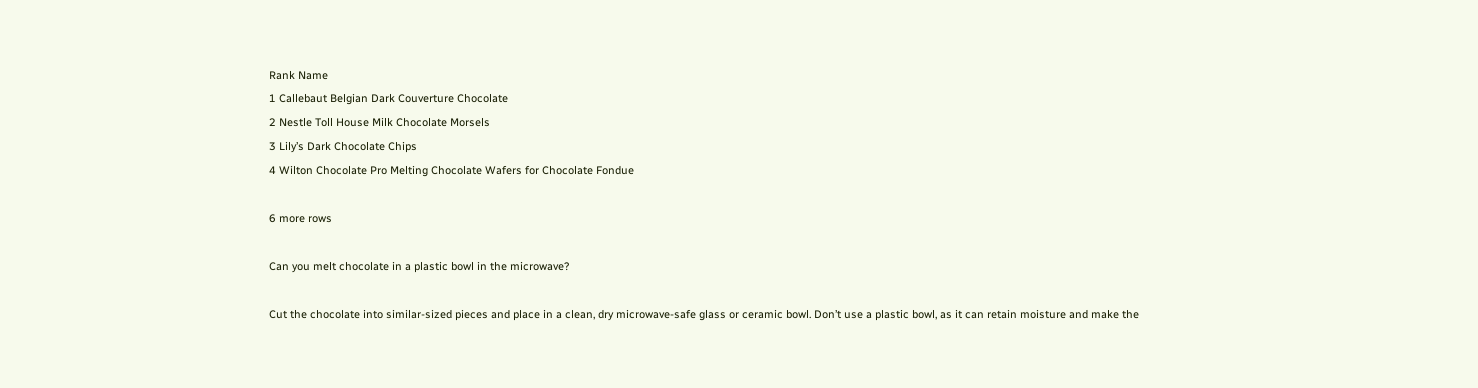Rank Name
1 Callebaut Belgian Dark Couverture Chocolate
2 Nestle Toll House Milk Chocolate Morsels
3 Lily’s Dark Chocolate Chips
4 Wilton Chocolate Pro Melting Chocolate Wafers for Chocolate Fondue

6 more rows

Can you melt chocolate in a plastic bowl in the microwave?

Cut the chocolate into similar-sized pieces and place in a clean, dry microwave-safe glass or ceramic bowl. Don’t use a plastic bowl, as it can retain moisture and make the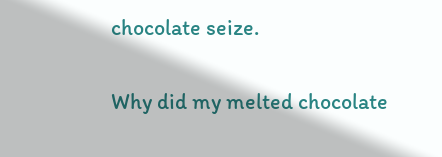chocolate seize.

Why did my melted chocolate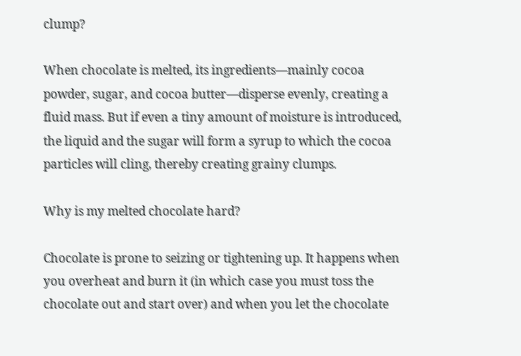clump?

When chocolate is melted, its ingredients—mainly cocoa powder, sugar, and cocoa butter—disperse evenly, creating a fluid mass. But if even a tiny amount of moisture is introduced, the liquid and the sugar will form a syrup to which the cocoa particles will cling, thereby creating grainy clumps.

Why is my melted chocolate hard?

Chocolate is prone to seizing or tightening up. It happens when you overheat and burn it (in which case you must toss the chocolate out and start over) and when you let the chocolate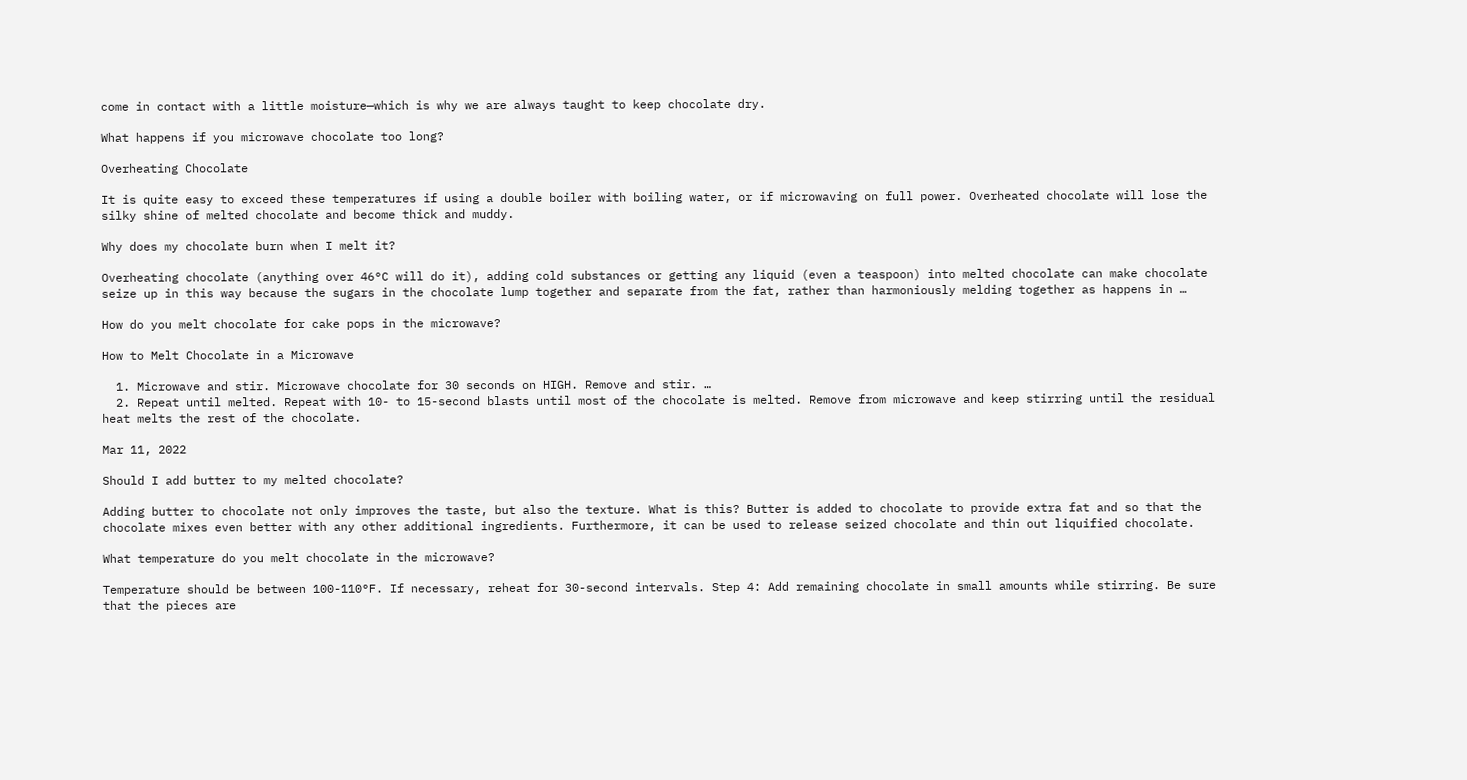come in contact with a little moisture—which is why we are always taught to keep chocolate dry.

What happens if you microwave chocolate too long?

Overheating Chocolate

It is quite easy to exceed these temperatures if using a double boiler with boiling water, or if microwaving on full power. Overheated chocolate will lose the silky shine of melted chocolate and become thick and muddy.

Why does my chocolate burn when I melt it?

Overheating chocolate (anything over 46°C will do it), adding cold substances or getting any liquid (even a teaspoon) into melted chocolate can make chocolate seize up in this way because the sugars in the chocolate lump together and separate from the fat, rather than harmoniously melding together as happens in …

How do you melt chocolate for cake pops in the microwave?

How to Melt Chocolate in a Microwave

  1. Microwave and stir. Microwave chocolate for 30 seconds on HIGH. Remove and stir. …
  2. Repeat until melted. Repeat with 10- to 15-second blasts until most of the chocolate is melted. Remove from microwave and keep stirring until the residual heat melts the rest of the chocolate.

Mar 11, 2022

Should I add butter to my melted chocolate?

Adding butter to chocolate not only improves the taste, but also the texture. What is this? Butter is added to chocolate to provide extra fat and so that the chocolate mixes even better with any other additional ingredients. Furthermore, it can be used to release seized chocolate and thin out liquified chocolate.

What temperature do you melt chocolate in the microwave?

Temperature should be between 100-110°F. If necessary, reheat for 30-second intervals. Step 4: Add remaining chocolate in small amounts while stirring. Be sure that the pieces are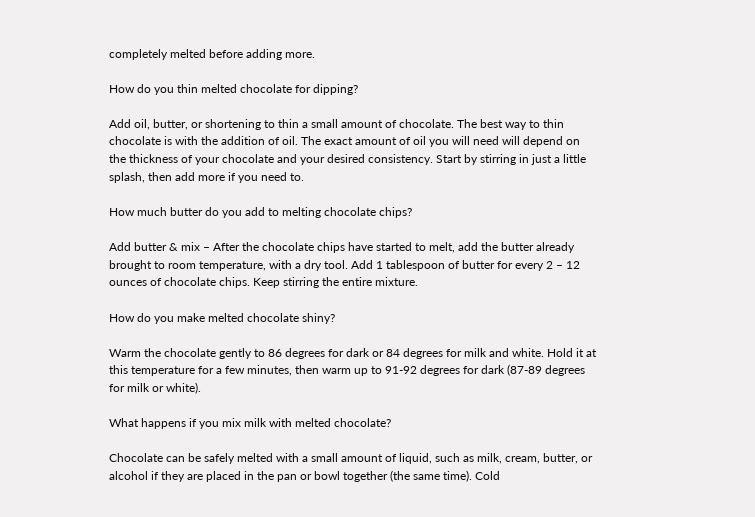completely melted before adding more.

How do you thin melted chocolate for dipping?

Add oil, butter, or shortening to thin a small amount of chocolate. The best way to thin chocolate is with the addition of oil. The exact amount of oil you will need will depend on the thickness of your chocolate and your desired consistency. Start by stirring in just a little splash, then add more if you need to.

How much butter do you add to melting chocolate chips?

Add butter & mix – After the chocolate chips have started to melt, add the butter already brought to room temperature, with a dry tool. Add 1 tablespoon of butter for every 2 – 12 ounces of chocolate chips. Keep stirring the entire mixture.

How do you make melted chocolate shiny?

Warm the chocolate gently to 86 degrees for dark or 84 degrees for milk and white. Hold it at this temperature for a few minutes, then warm up to 91-92 degrees for dark (87-89 degrees for milk or white).

What happens if you mix milk with melted chocolate?

Chocolate can be safely melted with a small amount of liquid, such as milk, cream, butter, or alcohol if they are placed in the pan or bowl together (the same time). Cold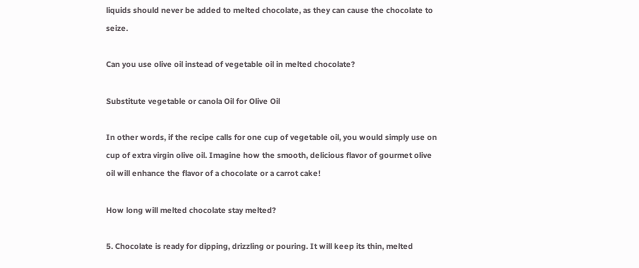liquids should never be added to melted chocolate, as they can cause the chocolate to seize.

Can you use olive oil instead of vegetable oil in melted chocolate?

Substitute vegetable or canola Oil for Olive Oil

In other words, if the recipe calls for one cup of vegetable oil, you would simply use on cup of extra virgin olive oil. Imagine how the smooth, delicious flavor of gourmet olive oil will enhance the flavor of a chocolate or a carrot cake!

How long will melted chocolate stay melted?

5. Chocolate is ready for dipping, drizzling or pouring. It will keep its thin, melted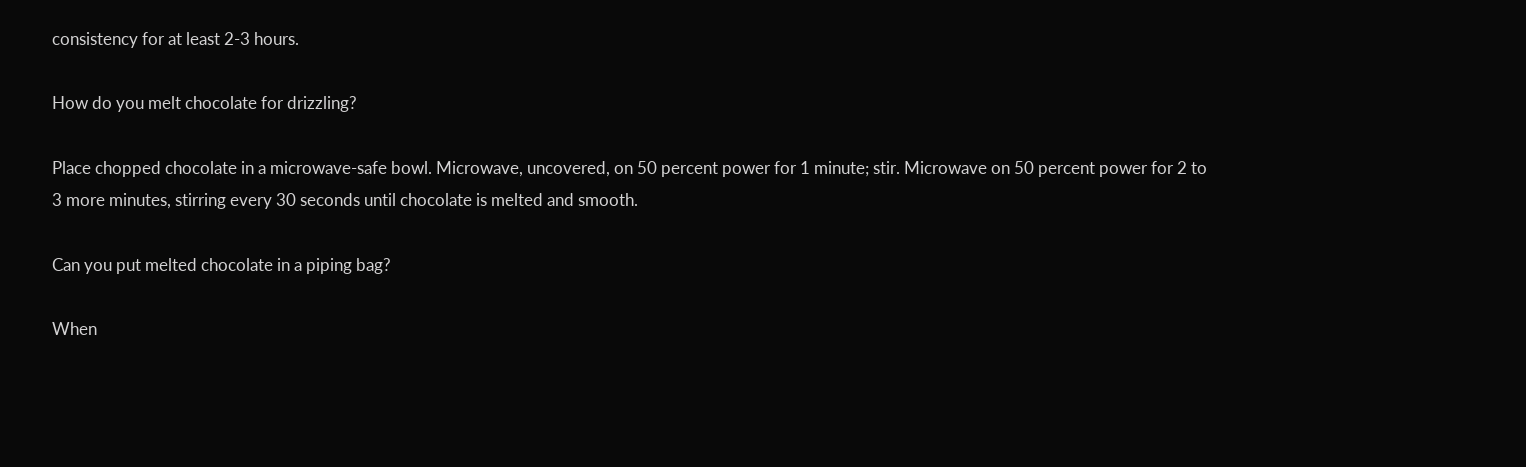consistency for at least 2-3 hours.

How do you melt chocolate for drizzling?

Place chopped chocolate in a microwave-safe bowl. Microwave, uncovered, on 50 percent power for 1 minute; stir. Microwave on 50 percent power for 2 to 3 more minutes, stirring every 30 seconds until chocolate is melted and smooth.

Can you put melted chocolate in a piping bag?

When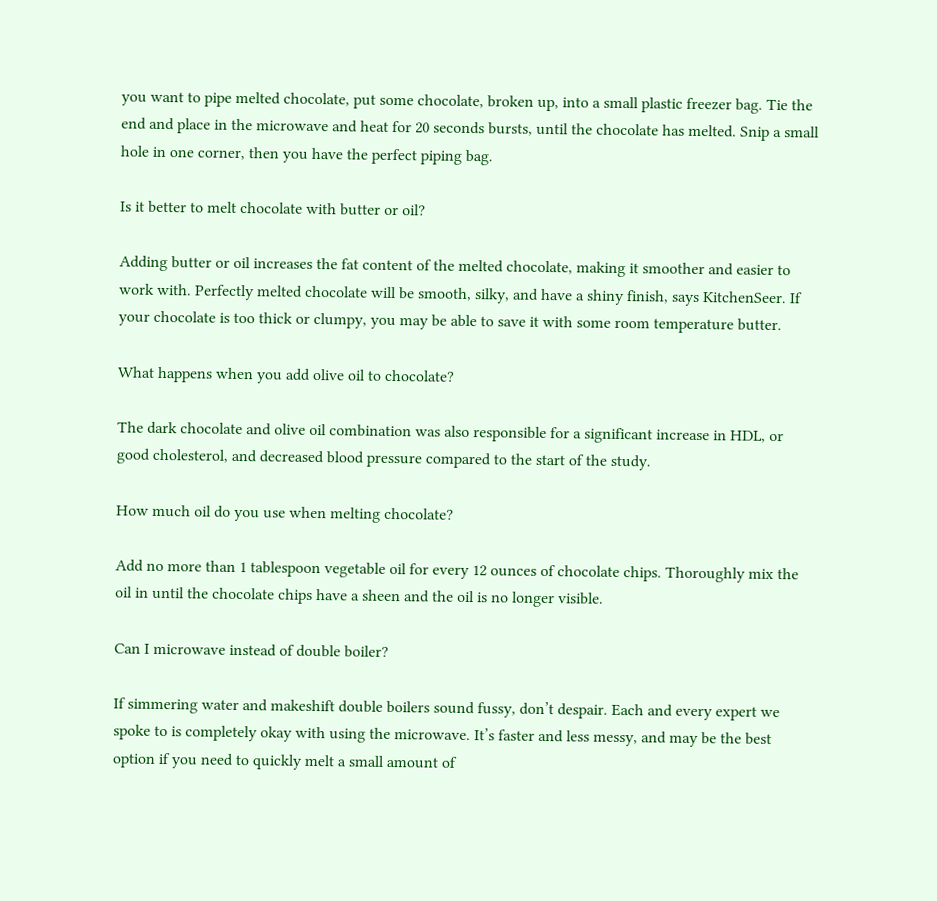you want to pipe melted chocolate, put some chocolate, broken up, into a small plastic freezer bag. Tie the end and place in the microwave and heat for 20 seconds bursts, until the chocolate has melted. Snip a small hole in one corner, then you have the perfect piping bag.

Is it better to melt chocolate with butter or oil?

Adding butter or oil increases the fat content of the melted chocolate, making it smoother and easier to work with. Perfectly melted chocolate will be smooth, silky, and have a shiny finish, says KitchenSeer. If your chocolate is too thick or clumpy, you may be able to save it with some room temperature butter.

What happens when you add olive oil to chocolate?

The dark chocolate and olive oil combination was also responsible for a significant increase in HDL, or good cholesterol, and decreased blood pressure compared to the start of the study.

How much oil do you use when melting chocolate?

Add no more than 1 tablespoon vegetable oil for every 12 ounces of chocolate chips. Thoroughly mix the oil in until the chocolate chips have a sheen and the oil is no longer visible.

Can I microwave instead of double boiler?

If simmering water and makeshift double boilers sound fussy, don’t despair. Each and every expert we spoke to is completely okay with using the microwave. It’s faster and less messy, and may be the best option if you need to quickly melt a small amount of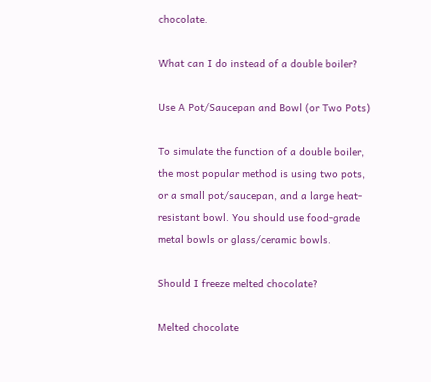chocolate.

What can I do instead of a double boiler?

Use A Pot/Saucepan and Bowl (or Two Pots)

To simulate the function of a double boiler, the most popular method is using two pots, or a small pot/saucepan, and a large heat-resistant bowl. You should use food-grade metal bowls or glass/ceramic bowls.

Should I freeze melted chocolate?

Melted chocolate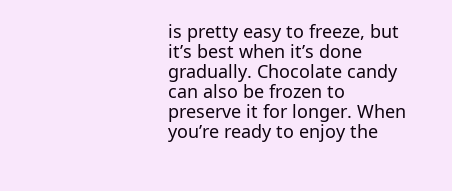is pretty easy to freeze, but it’s best when it’s done gradually. Chocolate candy can also be frozen to preserve it for longer. When you’re ready to enjoy the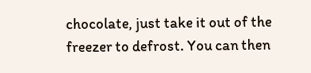chocolate, just take it out of the freezer to defrost. You can then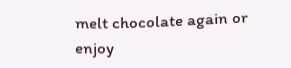melt chocolate again or enjoy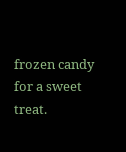frozen candy for a sweet treat.